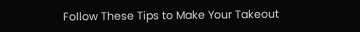Follow These Tips to Make Your Takeout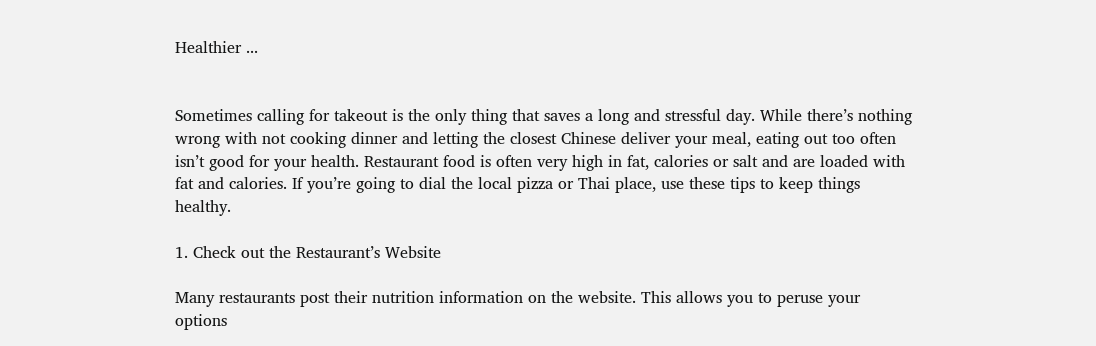Healthier ...


Sometimes calling for takeout is the only thing that saves a long and stressful day. While there’s nothing wrong with not cooking dinner and letting the closest Chinese deliver your meal, eating out too often isn’t good for your health. Restaurant food is often very high in fat, calories or salt and are loaded with fat and calories. If you’re going to dial the local pizza or Thai place, use these tips to keep things healthy.

1. Check out the Restaurant’s Website

Many restaurants post their nutrition information on the website. This allows you to peruse your options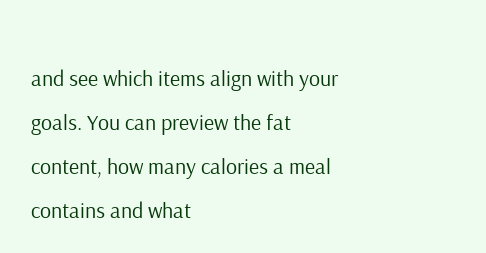and see which items align with your goals. You can preview the fat content, how many calories a meal contains and what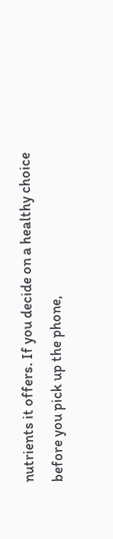nutrients it offers. If you decide on a healthy choice before you pick up the phone,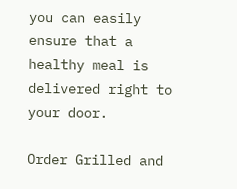you can easily ensure that a healthy meal is delivered right to your door.

Order Grilled and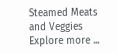Steamed Meats and Veggies
Explore more ...